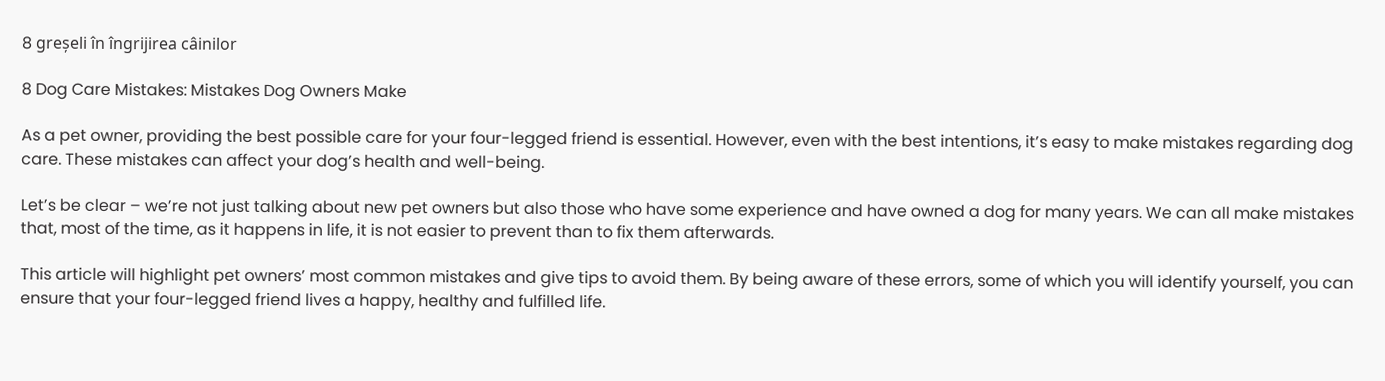8 greșeli în îngrijirea câinilor

8 Dog Care Mistakes: Mistakes Dog Owners Make

As a pet owner, providing the best possible care for your four-legged friend is essential. However, even with the best intentions, it’s easy to make mistakes regarding dog care. These mistakes can affect your dog’s health and well-being.

Let’s be clear – we’re not just talking about new pet owners but also those who have some experience and have owned a dog for many years. We can all make mistakes that, most of the time, as it happens in life, it is not easier to prevent than to fix them afterwards.

This article will highlight pet owners’ most common mistakes and give tips to avoid them. By being aware of these errors, some of which you will identify yourself, you can ensure that your four-legged friend lives a happy, healthy and fulfilled life.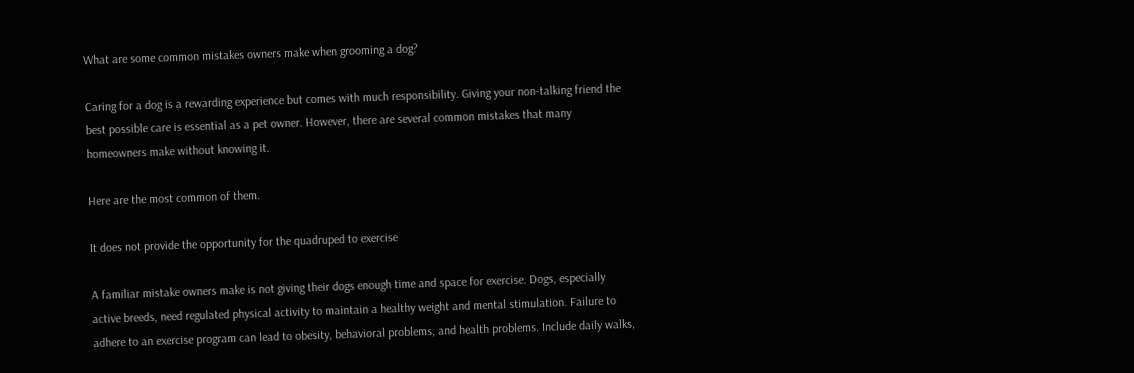What are some common mistakes owners make when grooming a dog?

Caring for a dog is a rewarding experience but comes with much responsibility. Giving your non-talking friend the best possible care is essential as a pet owner. However, there are several common mistakes that many homeowners make without knowing it.

Here are the most common of them.

It does not provide the opportunity for the quadruped to exercise

A familiar mistake owners make is not giving their dogs enough time and space for exercise. Dogs, especially active breeds, need regulated physical activity to maintain a healthy weight and mental stimulation. Failure to adhere to an exercise program can lead to obesity, behavioral problems, and health problems. Include daily walks,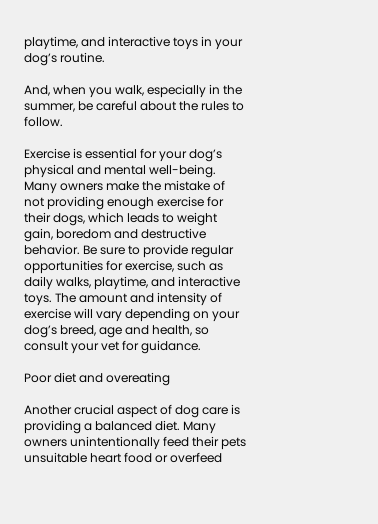playtime, and interactive toys in your dog’s routine.

And, when you walk, especially in the summer, be careful about the rules to follow.

Exercise is essential for your dog’s physical and mental well-being. Many owners make the mistake of not providing enough exercise for their dogs, which leads to weight gain, boredom and destructive behavior. Be sure to provide regular opportunities for exercise, such as daily walks, playtime, and interactive toys. The amount and intensity of exercise will vary depending on your dog’s breed, age and health, so consult your vet for guidance.

Poor diet and overeating

Another crucial aspect of dog care is providing a balanced diet. Many owners unintentionally feed their pets unsuitable heart food or overfeed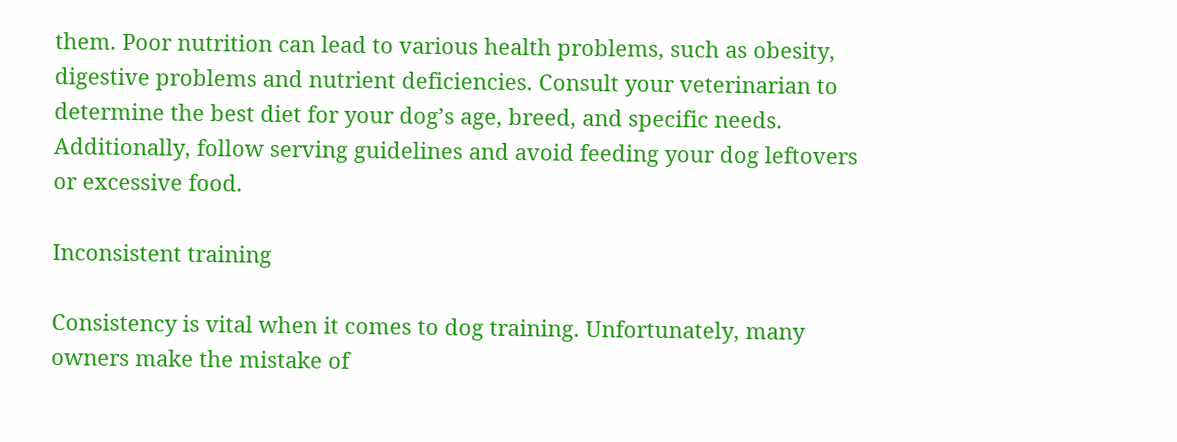them. Poor nutrition can lead to various health problems, such as obesity, digestive problems and nutrient deficiencies. Consult your veterinarian to determine the best diet for your dog’s age, breed, and specific needs. Additionally, follow serving guidelines and avoid feeding your dog leftovers or excessive food.

Inconsistent training

Consistency is vital when it comes to dog training. Unfortunately, many owners make the mistake of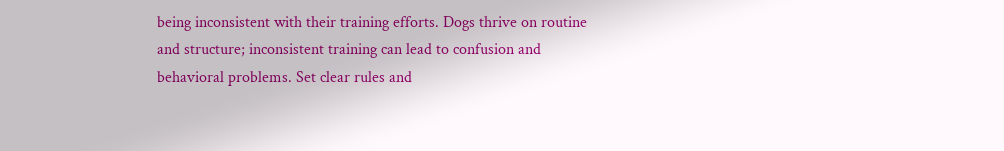being inconsistent with their training efforts. Dogs thrive on routine and structure; inconsistent training can lead to confusion and behavioral problems. Set clear rules and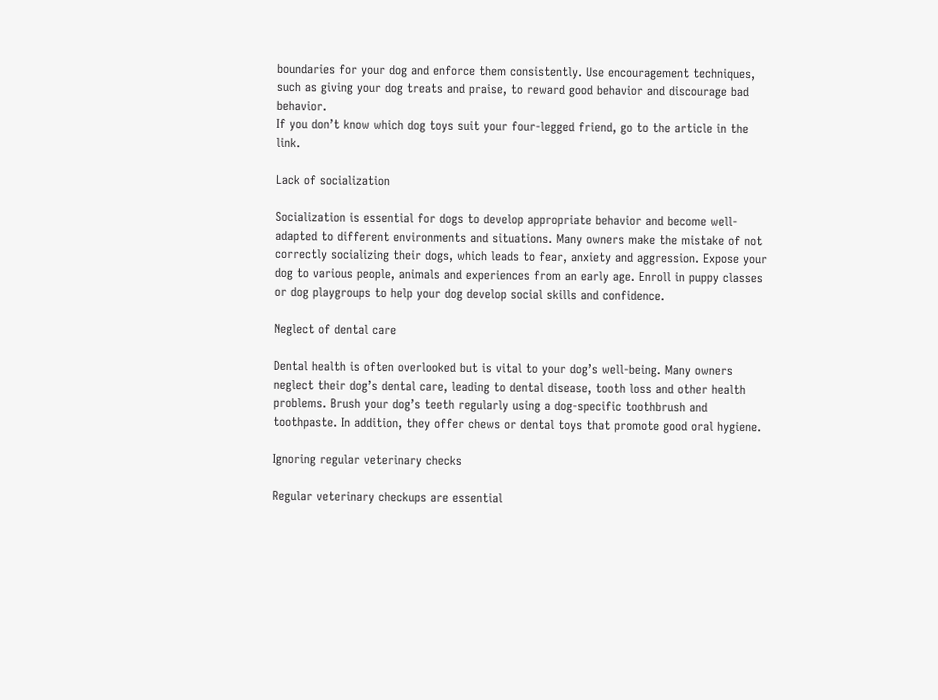boundaries for your dog and enforce them consistently. Use encouragement techniques, such as giving your dog treats and praise, to reward good behavior and discourage bad behavior.
If you don’t know which dog toys suit your four-legged friend, go to the article in the link.

Lack of socialization

Socialization is essential for dogs to develop appropriate behavior and become well-adapted to different environments and situations. Many owners make the mistake of not correctly socializing their dogs, which leads to fear, anxiety and aggression. Expose your dog to various people, animals and experiences from an early age. Enroll in puppy classes or dog playgroups to help your dog develop social skills and confidence.

Neglect of dental care

Dental health is often overlooked but is vital to your dog’s well-being. Many owners neglect their dog’s dental care, leading to dental disease, tooth loss and other health problems. Brush your dog’s teeth regularly using a dog-specific toothbrush and toothpaste. In addition, they offer chews or dental toys that promote good oral hygiene.

Ignoring regular veterinary checks

Regular veterinary checkups are essential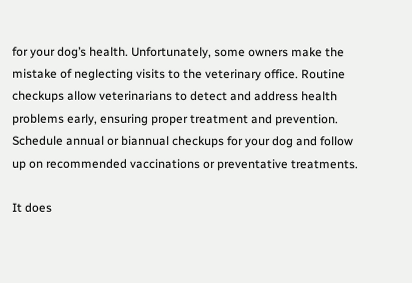for your dog’s health. Unfortunately, some owners make the mistake of neglecting visits to the veterinary office. Routine checkups allow veterinarians to detect and address health problems early, ensuring proper treatment and prevention. Schedule annual or biannual checkups for your dog and follow up on recommended vaccinations or preventative treatments.

It does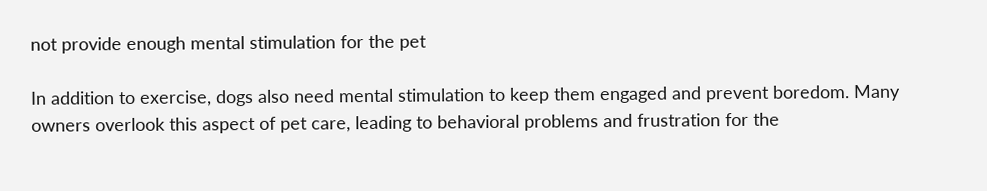not provide enough mental stimulation for the pet

In addition to exercise, dogs also need mental stimulation to keep them engaged and prevent boredom. Many owners overlook this aspect of pet care, leading to behavioral problems and frustration for the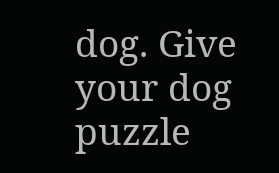dog. Give your dog puzzle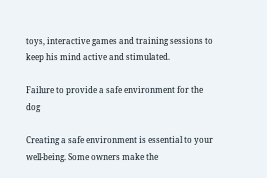toys, interactive games and training sessions to keep his mind active and stimulated.

Failure to provide a safe environment for the dog

Creating a safe environment is essential to your well-being. Some owners make the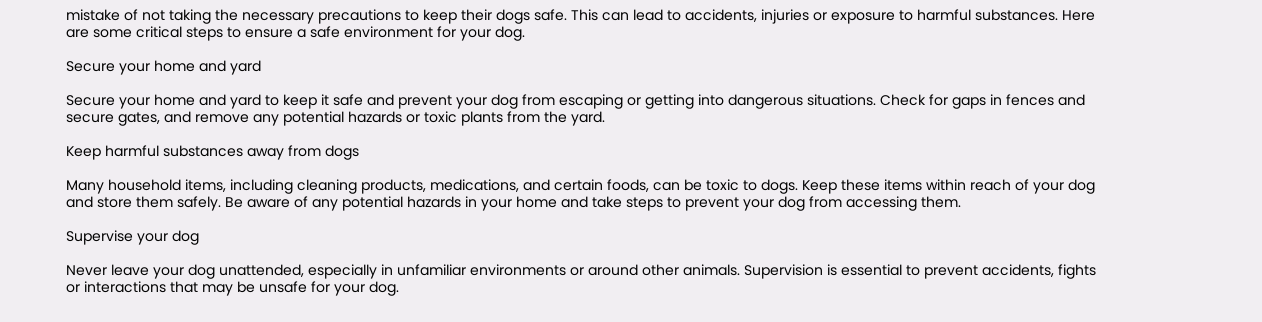mistake of not taking the necessary precautions to keep their dogs safe. This can lead to accidents, injuries or exposure to harmful substances. Here are some critical steps to ensure a safe environment for your dog.

Secure your home and yard

Secure your home and yard to keep it safe and prevent your dog from escaping or getting into dangerous situations. Check for gaps in fences and secure gates, and remove any potential hazards or toxic plants from the yard.

Keep harmful substances away from dogs

Many household items, including cleaning products, medications, and certain foods, can be toxic to dogs. Keep these items within reach of your dog and store them safely. Be aware of any potential hazards in your home and take steps to prevent your dog from accessing them.

Supervise your dog

Never leave your dog unattended, especially in unfamiliar environments or around other animals. Supervision is essential to prevent accidents, fights or interactions that may be unsafe for your dog.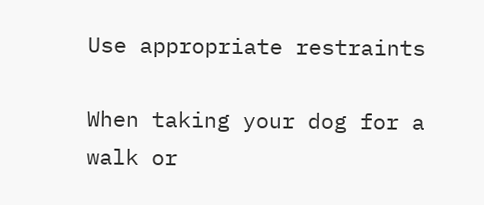Use appropriate restraints

When taking your dog for a walk or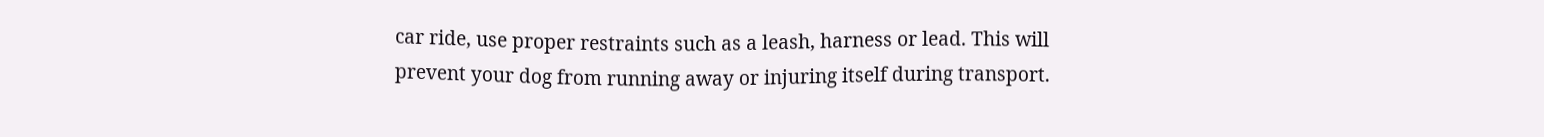car ride, use proper restraints such as a leash, harness or lead. This will prevent your dog from running away or injuring itself during transport.